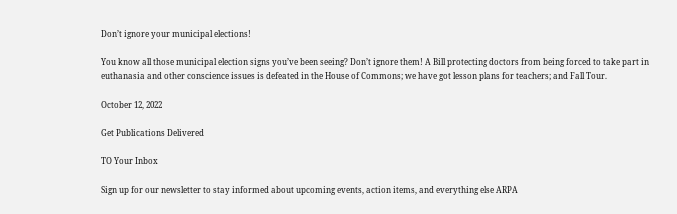Don’t ignore your municipal elections!

You know all those municipal election signs you’ve been seeing? Don’t ignore them! A Bill protecting doctors from being forced to take part in euthanasia and other conscience issues is defeated in the House of Commons; we have got lesson plans for teachers; and Fall Tour.

October 12, 2022

Get Publications Delivered

TO Your Inbox

Sign up for our newsletter to stay informed about upcoming events, action items, and everything else ARPA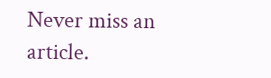Never miss an article.